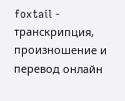foxtail - транскрипция, произношение и перевод онлайн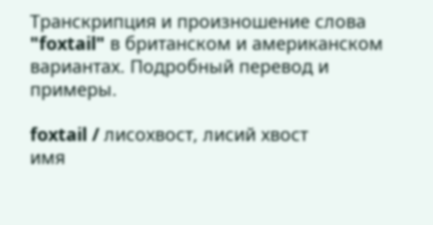Транскрипция и произношение слова "foxtail" в британском и американском вариантах. Подробный перевод и примеры.

foxtail / лисохвост, лисий хвост
имя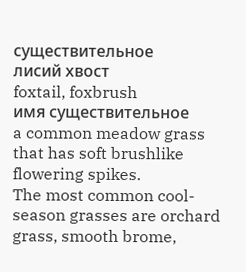существительное
лисий хвост
foxtail, foxbrush
имя существительное
a common meadow grass that has soft brushlike flowering spikes.
The most common cool-season grasses are orchard grass, smooth brome,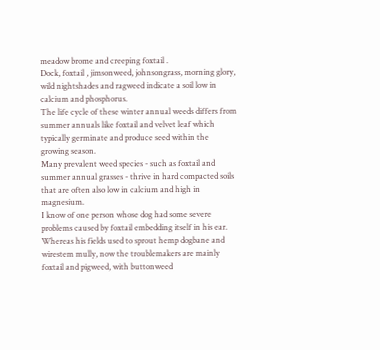meadow brome and creeping foxtail .
Dock, foxtail , jimsonweed, johnsongrass, morning glory, wild nightshades and ragweed indicate a soil low in calcium and phosphorus.
The life cycle of these winter annual weeds differs from summer annuals like foxtail and velvet leaf which typically germinate and produce seed within the growing season.
Many prevalent weed species - such as foxtail and summer annual grasses - thrive in hard compacted soils that are often also low in calcium and high in magnesium.
I know of one person whose dog had some severe problems caused by foxtail embedding itself in his ear.
Whereas his fields used to sprout hemp dogbane and wirestem mully, now the troublemakers are mainly foxtail and pigweed, with buttonweed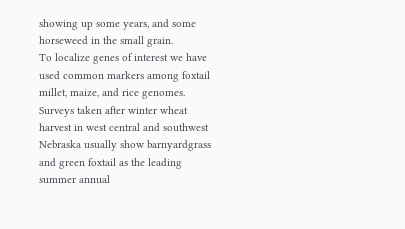showing up some years, and some horseweed in the small grain.
To localize genes of interest we have used common markers among foxtail millet, maize, and rice genomes.
Surveys taken after winter wheat harvest in west central and southwest Nebraska usually show barnyardgrass and green foxtail as the leading summer annual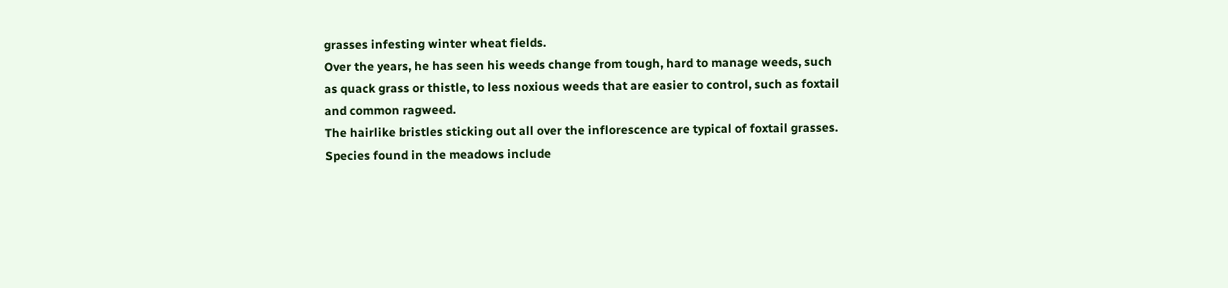grasses infesting winter wheat fields.
Over the years, he has seen his weeds change from tough, hard to manage weeds, such as quack grass or thistle, to less noxious weeds that are easier to control, such as foxtail and common ragweed.
The hairlike bristles sticking out all over the inflorescence are typical of foxtail grasses.
Species found in the meadows include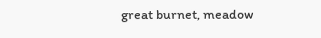great burnet, meadow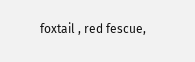foxtail , red fescue,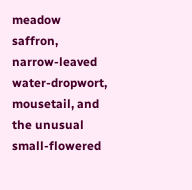meadow saffron, narrow-leaved water-dropwort, mousetail, and the unusual small-flowered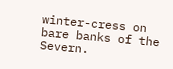winter-cress on bare banks of the Severn.